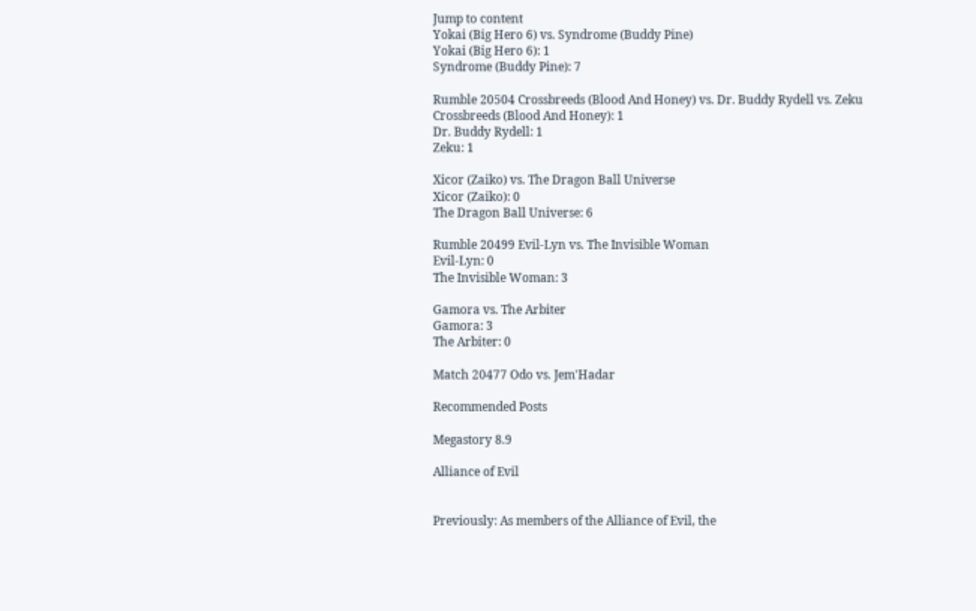Jump to content
Yokai (Big Hero 6) vs. Syndrome (Buddy Pine)
Yokai (Big Hero 6): 1
Syndrome (Buddy Pine): 7

Rumble 20504 Crossbreeds (Blood And Honey) vs. Dr. Buddy Rydell vs. Zeku
Crossbreeds (Blood And Honey): 1
Dr. Buddy Rydell: 1
Zeku: 1

Xicor (Zaiko) vs. The Dragon Ball Universe
Xicor (Zaiko): 0
The Dragon Ball Universe: 6

Rumble 20499 Evil-Lyn vs. The Invisible Woman
Evil-Lyn: 0
The Invisible Woman: 3

Gamora vs. The Arbiter
Gamora: 3
The Arbiter: 0

Match 20477 Odo vs. Jem'Hadar

Recommended Posts

Megastory 8.9

Alliance of Evil


Previously: As members of the Alliance of Evil, the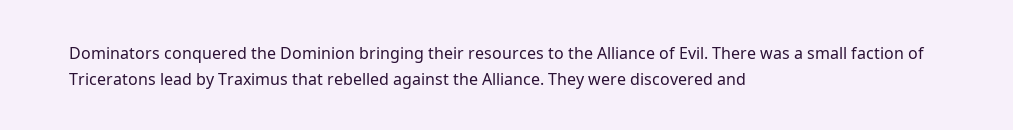Dominators conquered the Dominion bringing their resources to the Alliance of Evil. There was a small faction of Triceratons lead by Traximus that rebelled against the Alliance. They were discovered and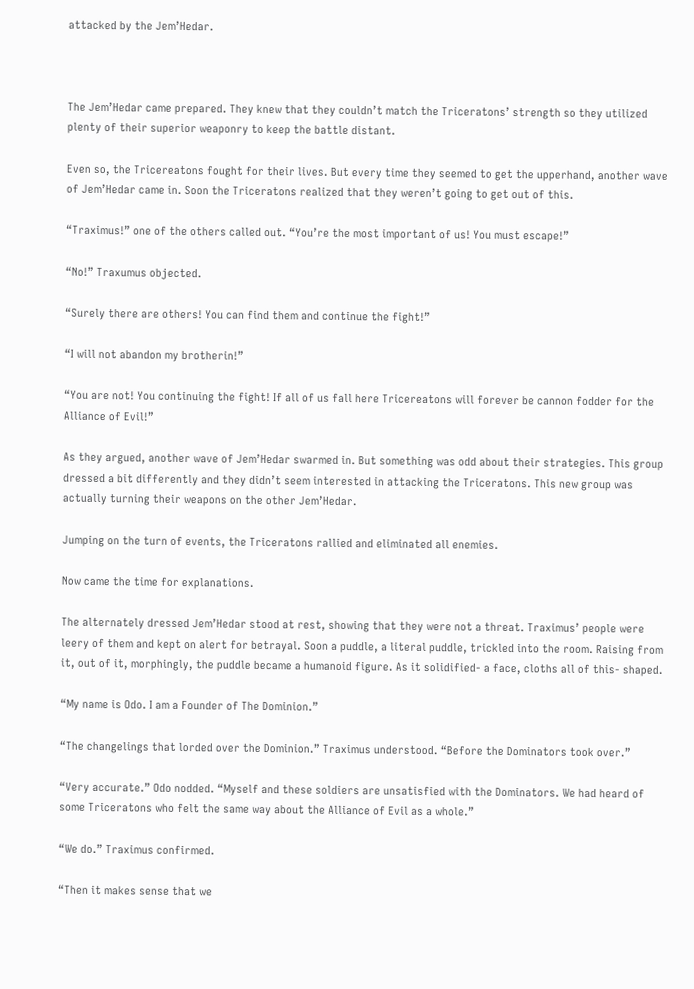attacked by the Jem’Hedar.



The Jem’Hedar came prepared. They knew that they couldn’t match the Triceratons’ strength so they utilized plenty of their superior weaponry to keep the battle distant.

Even so, the Tricereatons fought for their lives. But every time they seemed to get the upperhand, another wave of Jem’Hedar came in. Soon the Triceratons realized that they weren’t going to get out of this.

“Traximus!” one of the others called out. “You’re the most important of us! You must escape!”

“No!” Traxumus objected.

“Surely there are others! You can find them and continue the fight!”

“I will not abandon my brotherin!”

“You are not! You continuing the fight! If all of us fall here Tricereatons will forever be cannon fodder for the Alliance of Evil!”

As they argued, another wave of Jem’Hedar swarmed in. But something was odd about their strategies. This group dressed a bit differently and they didn’t seem interested in attacking the Triceratons. This new group was actually turning their weapons on the other Jem’Hedar.

Jumping on the turn of events, the Triceratons rallied and eliminated all enemies.

Now came the time for explanations.

The alternately dressed Jem’Hedar stood at rest, showing that they were not a threat. Traximus’ people were leery of them and kept on alert for betrayal. Soon a puddle, a literal puddle, trickled into the room. Raising from it, out of it, morphingly, the puddle became a humanoid figure. As it solidified- a face, cloths all of this- shaped.

“My name is Odo. I am a Founder of The Dominion.”

“The changelings that lorded over the Dominion.” Traximus understood. “Before the Dominators took over.”

“Very accurate.” Odo nodded. “Myself and these soldiers are unsatisfied with the Dominators. We had heard of some Triceratons who felt the same way about the Alliance of Evil as a whole.”

“We do.” Traximus confirmed.

“Then it makes sense that we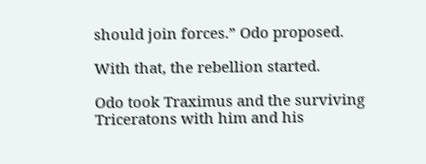should join forces.” Odo proposed.

With that, the rebellion started.

Odo took Traximus and the surviving Triceratons with him and his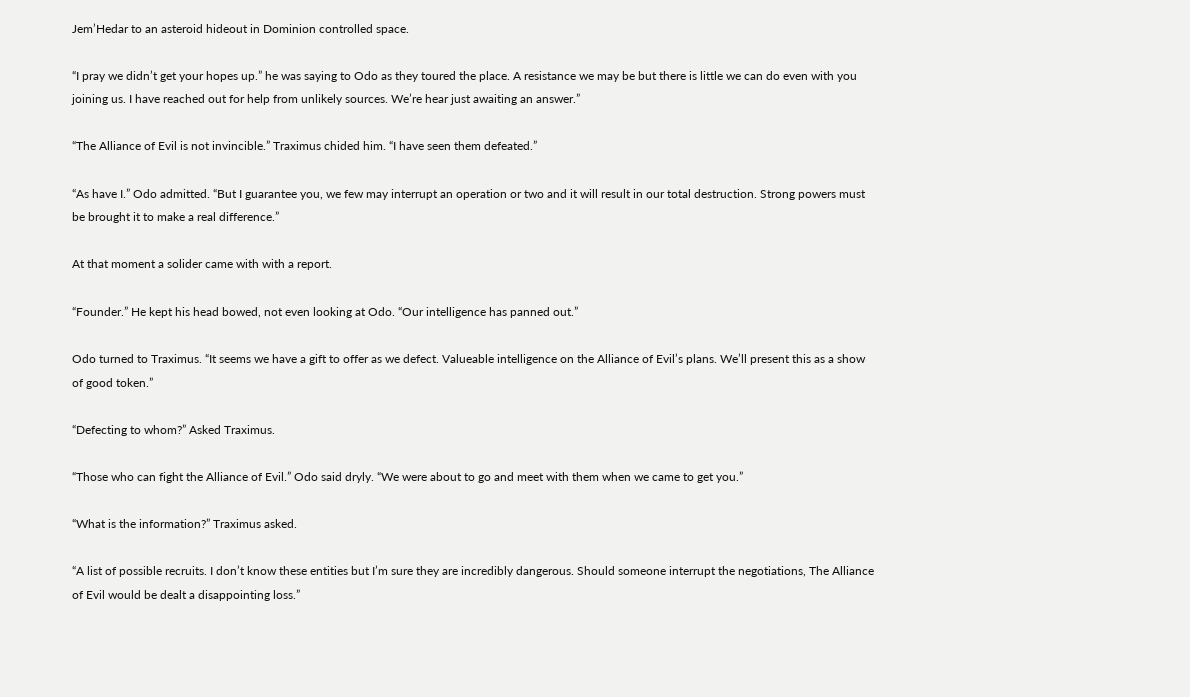Jem’Hedar to an asteroid hideout in Dominion controlled space.

“I pray we didn’t get your hopes up.” he was saying to Odo as they toured the place. A resistance we may be but there is little we can do even with you joining us. I have reached out for help from unlikely sources. We’re hear just awaiting an answer.”

“The Alliance of Evil is not invincible.” Traximus chided him. “I have seen them defeated.”

“As have I.” Odo admitted. “But I guarantee you, we few may interrupt an operation or two and it will result in our total destruction. Strong powers must be brought it to make a real difference.”

At that moment a solider came with with a report.

“Founder.” He kept his head bowed, not even looking at Odo. “Our intelligence has panned out.”

Odo turned to Traximus. “It seems we have a gift to offer as we defect. Valueable intelligence on the Alliance of Evil’s plans. We’ll present this as a show of good token.”

“Defecting to whom?” Asked Traximus.

“Those who can fight the Alliance of Evil.” Odo said dryly. “We were about to go and meet with them when we came to get you.”

“What is the information?” Traximus asked.

“A list of possible recruits. I don’t know these entities but I’m sure they are incredibly dangerous. Should someone interrupt the negotiations, The Alliance of Evil would be dealt a disappointing loss.”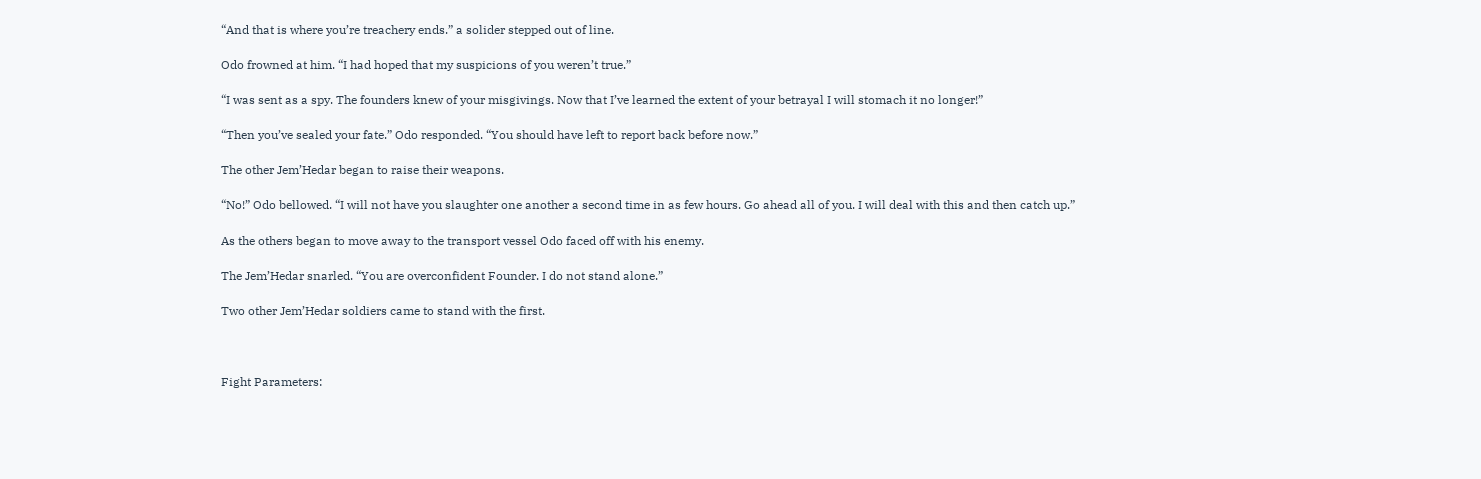“And that is where you’re treachery ends.” a solider stepped out of line.

Odo frowned at him. “I had hoped that my suspicions of you weren’t true.”

“I was sent as a spy. The founders knew of your misgivings. Now that I’ve learned the extent of your betrayal I will stomach it no longer!”

“Then you’ve sealed your fate.” Odo responded. “You should have left to report back before now.”

The other Jem’Hedar began to raise their weapons.

“No!” Odo bellowed. “I will not have you slaughter one another a second time in as few hours. Go ahead all of you. I will deal with this and then catch up.”

As the others began to move away to the transport vessel Odo faced off with his enemy.

The Jem’Hedar snarled. “You are overconfident Founder. I do not stand alone.”

Two other Jem’Hedar soldiers came to stand with the first.



Fight Parameters: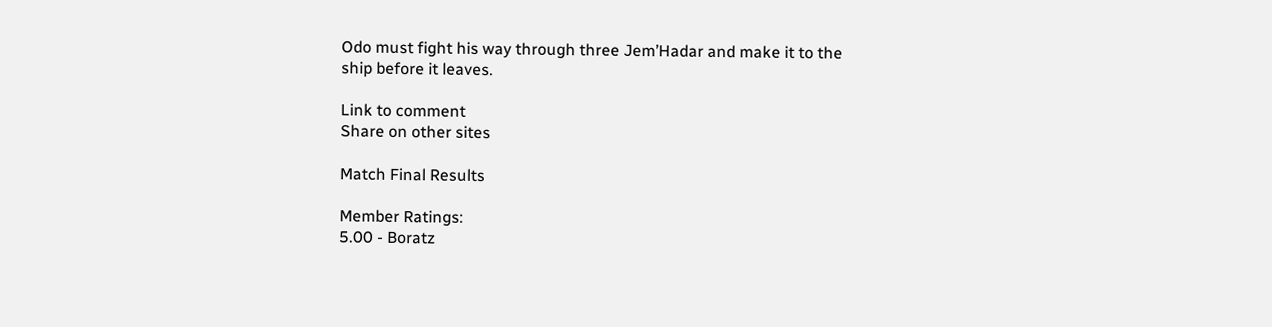Odo must fight his way through three Jem’Hadar and make it to the ship before it leaves.

Link to comment
Share on other sites

Match Final Results

Member Ratings:
5.00 - Boratz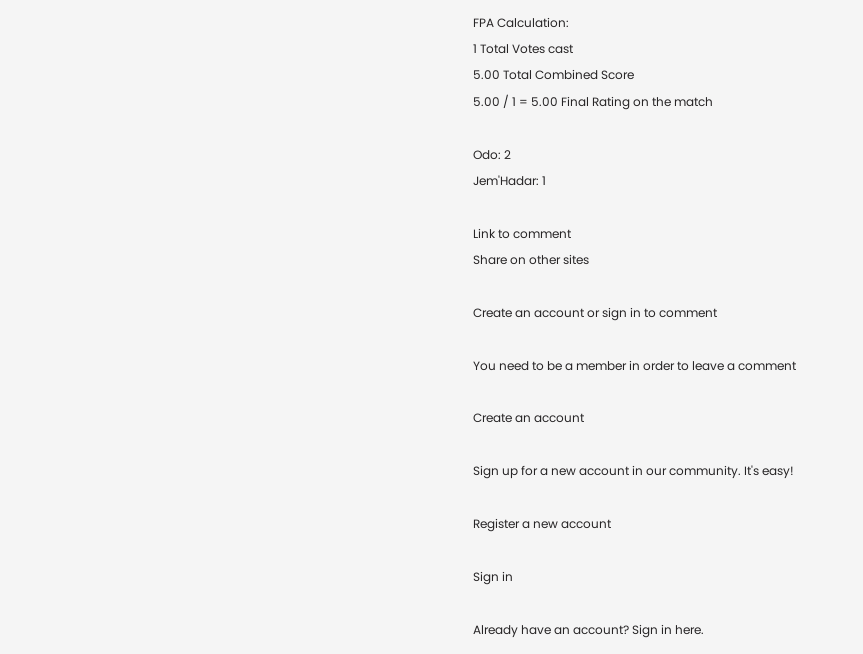FPA Calculation:
1 Total Votes cast
5.00 Total Combined Score
5.00 / 1 = 5.00 Final Rating on the match

Odo: 2
Jem'Hadar: 1

Link to comment
Share on other sites

Create an account or sign in to comment

You need to be a member in order to leave a comment

Create an account

Sign up for a new account in our community. It's easy!

Register a new account

Sign in

Already have an account? Sign in here.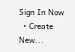Sign In Now
  • Create New...